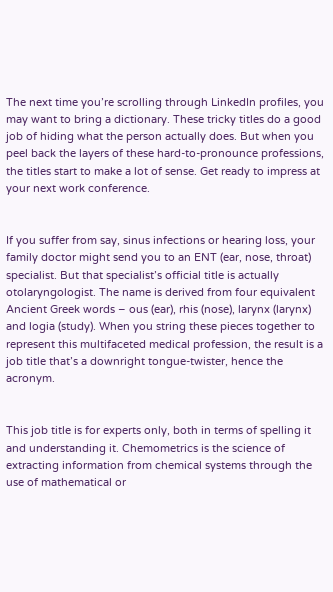The next time you’re scrolling through LinkedIn profiles, you may want to bring a dictionary. These tricky titles do a good job of hiding what the person actually does. But when you peel back the layers of these hard-to-pronounce professions, the titles start to make a lot of sense. Get ready to impress at your next work conference.


If you suffer from say, sinus infections or hearing loss, your family doctor might send you to an ENT (ear, nose, throat) specialist. But that specialist’s official title is actually otolaryngologist. The name is derived from four equivalent Ancient Greek words – ous (ear), rhis (nose), larynx (larynx) and logia (study). When you string these pieces together to represent this multifaceted medical profession, the result is a job title that’s a downright tongue-twister, hence the acronym.


This job title is for experts only, both in terms of spelling it and understanding it. Chemometrics is the science of extracting information from chemical systems through the use of mathematical or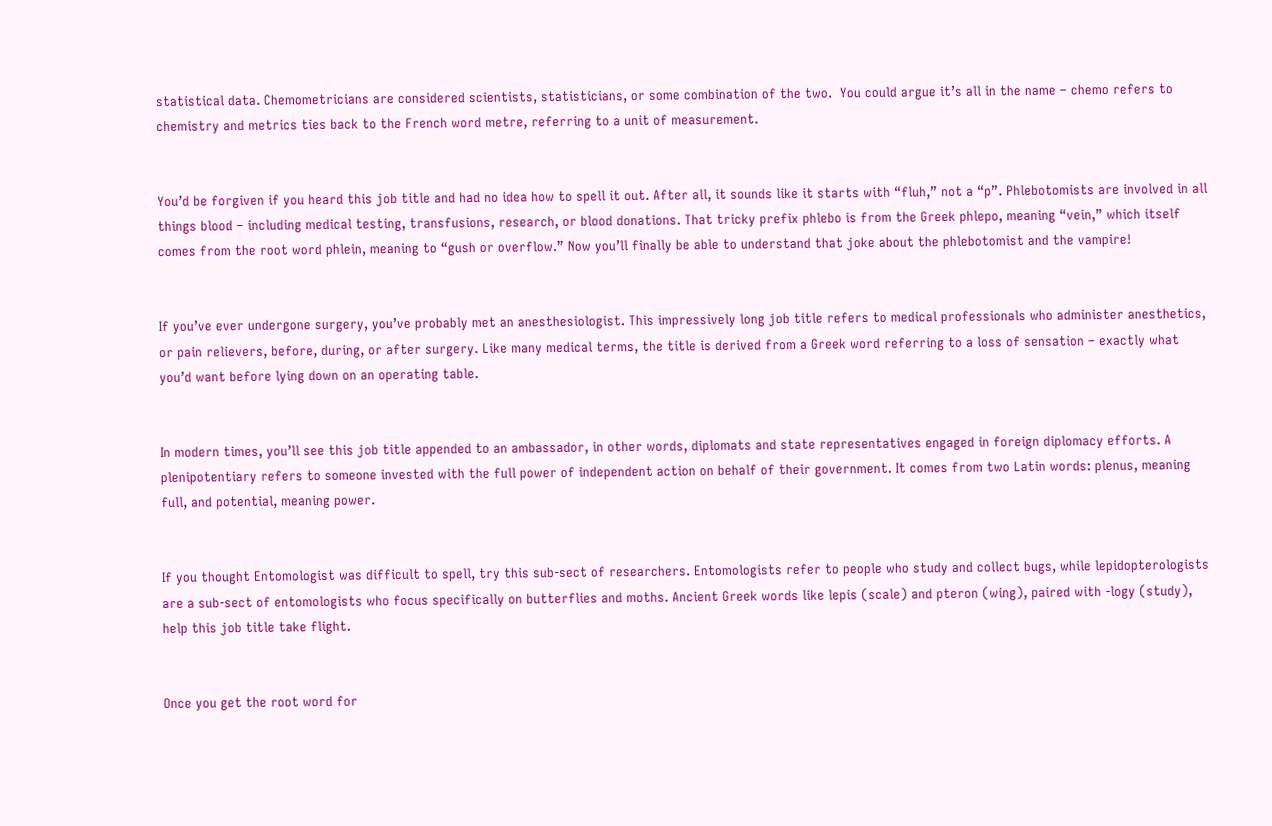statistical data. Chemometricians are considered scientists, statisticians, or some combination of the two.  You could argue it’s all in the name – chemo refers to chemistry and metrics ties back to the French word metre, referring to a unit of measurement.


You’d be forgiven if you heard this job title and had no idea how to spell it out. After all, it sounds like it starts with “fluh,” not a “p”. Phlebotomists are involved in all things blood – including medical testing, transfusions, research, or blood donations. That tricky prefix phlebo is from the Greek phlepo, meaning “vein,” which itself comes from the root word phlein, meaning to “gush or overflow.” Now you’ll finally be able to understand that joke about the phlebotomist and the vampire!


If you’ve ever undergone surgery, you’ve probably met an anesthesiologist. This impressively long job title refers to medical professionals who administer anesthetics, or pain relievers, before, during, or after surgery. Like many medical terms, the title is derived from a Greek word referring to a loss of sensation – exactly what you’d want before lying down on an operating table.


In modern times, you’ll see this job title appended to an ambassador, in other words, diplomats and state representatives engaged in foreign diplomacy efforts. A plenipotentiary refers to someone invested with the full power of independent action on behalf of their government. It comes from two Latin words: plenus, meaning full, and potential, meaning power.


If you thought Entomologist was difficult to spell, try this sub-sect of researchers. Entomologists refer to people who study and collect bugs, while lepidopterologists are a sub-sect of entomologists who focus specifically on butterflies and moths. Ancient Greek words like lepis (scale) and pteron (wing), paired with -logy (study), help this job title take flight.


Once you get the root word for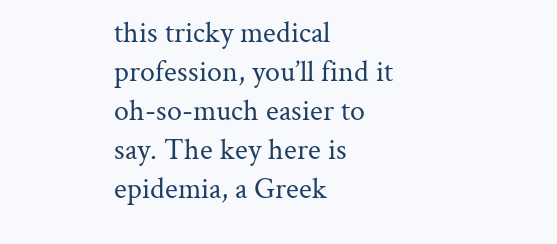this tricky medical profession, you’ll find it oh-so-much easier to say. The key here is epidemia, a Greek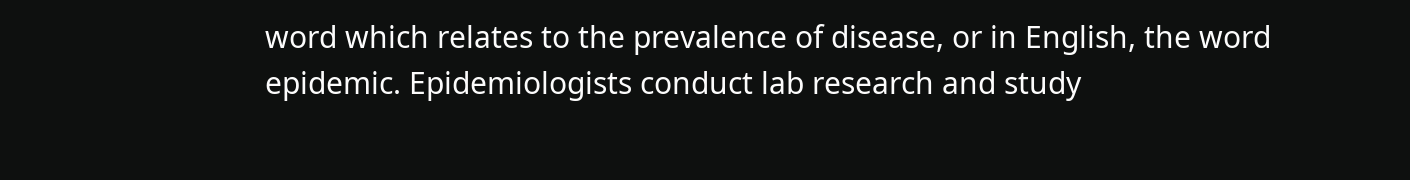word which relates to the prevalence of disease, or in English, the word epidemic. Epidemiologists conduct lab research and study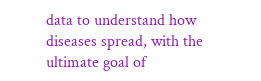data to understand how diseases spread, with the ultimate goal of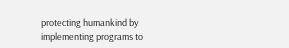protecting humankind by implementing programs to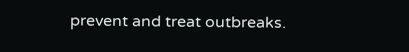prevent and treat outbreaks.